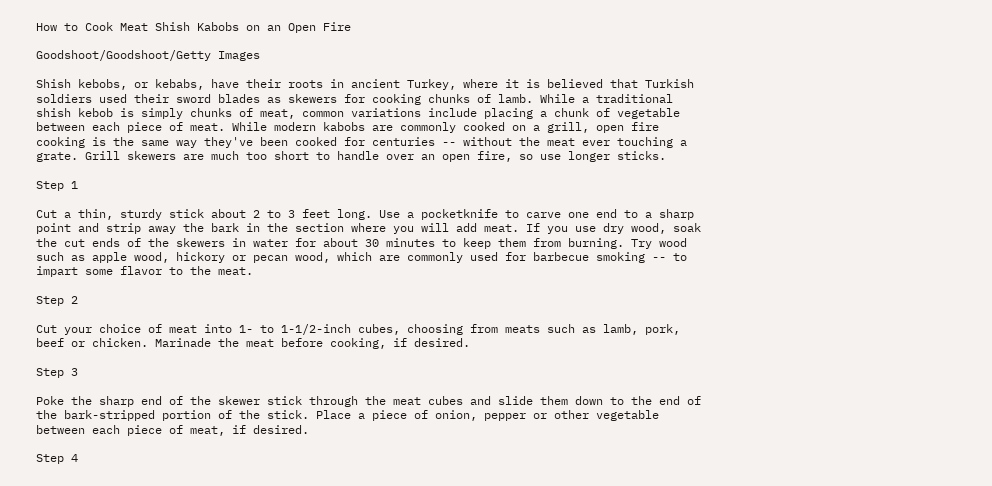How to Cook Meat Shish Kabobs on an Open Fire

Goodshoot/Goodshoot/Getty Images

Shish kebobs, or kebabs, have their roots in ancient Turkey, where it is believed that Turkish soldiers used their sword blades as skewers for cooking chunks of lamb. While a traditional shish kebob is simply chunks of meat, common variations include placing a chunk of vegetable between each piece of meat. While modern kabobs are commonly cooked on a grill, open fire cooking is the same way they've been cooked for centuries -- without the meat ever touching a grate. Grill skewers are much too short to handle over an open fire, so use longer sticks.

Step 1

Cut a thin, sturdy stick about 2 to 3 feet long. Use a pocketknife to carve one end to a sharp point and strip away the bark in the section where you will add meat. If you use dry wood, soak the cut ends of the skewers in water for about 30 minutes to keep them from burning. Try wood such as apple wood, hickory or pecan wood, which are commonly used for barbecue smoking -- to impart some flavor to the meat.

Step 2

Cut your choice of meat into 1- to 1-1/2-inch cubes, choosing from meats such as lamb, pork, beef or chicken. Marinade the meat before cooking, if desired.

Step 3

Poke the sharp end of the skewer stick through the meat cubes and slide them down to the end of the bark-stripped portion of the stick. Place a piece of onion, pepper or other vegetable between each piece of meat, if desired.

Step 4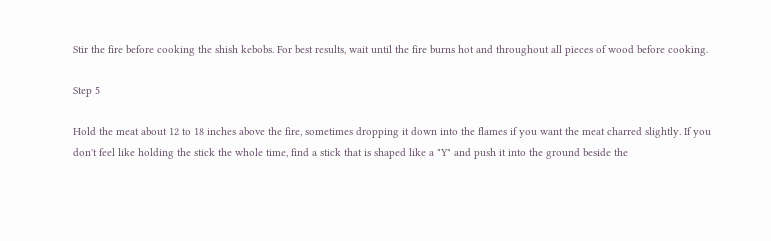Stir the fire before cooking the shish kebobs. For best results, wait until the fire burns hot and throughout all pieces of wood before cooking.

Step 5

Hold the meat about 12 to 18 inches above the fire, sometimes dropping it down into the flames if you want the meat charred slightly. If you don't feel like holding the stick the whole time, find a stick that is shaped like a "Y" and push it into the ground beside the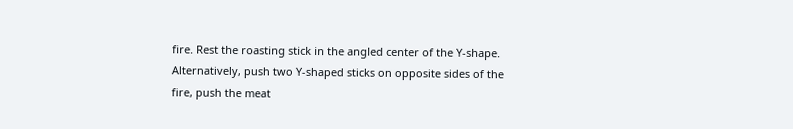fire. Rest the roasting stick in the angled center of the Y-shape. Alternatively, push two Y-shaped sticks on opposite sides of the fire, push the meat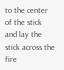to the center of the stick and lay the stick across the fire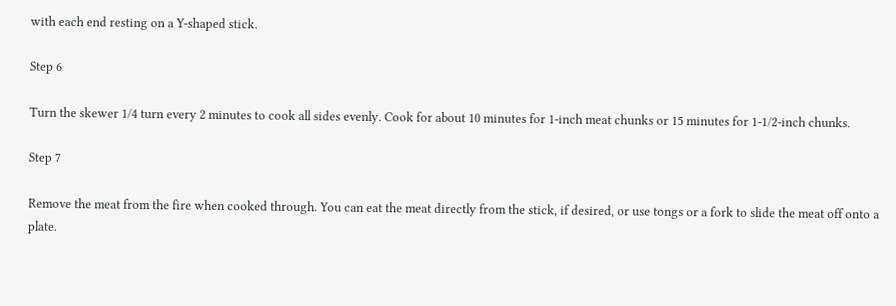with each end resting on a Y-shaped stick.

Step 6

Turn the skewer 1/4 turn every 2 minutes to cook all sides evenly. Cook for about 10 minutes for 1-inch meat chunks or 15 minutes for 1-1/2-inch chunks.

Step 7

Remove the meat from the fire when cooked through. You can eat the meat directly from the stick, if desired, or use tongs or a fork to slide the meat off onto a plate.